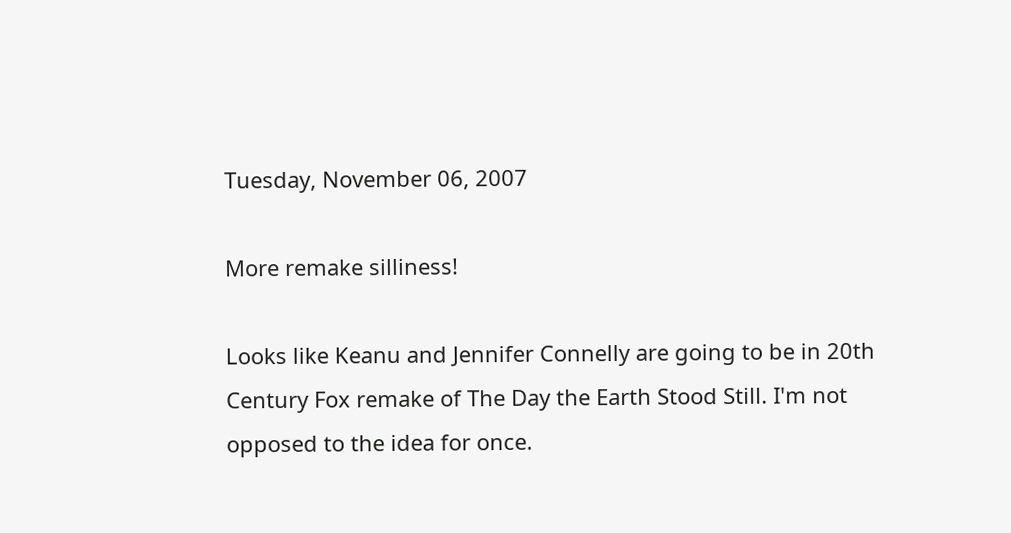Tuesday, November 06, 2007

More remake silliness!

Looks like Keanu and Jennifer Connelly are going to be in 20th Century Fox remake of The Day the Earth Stood Still. I'm not opposed to the idea for once.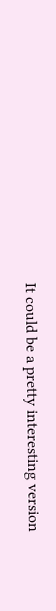It could be a pretty interesting version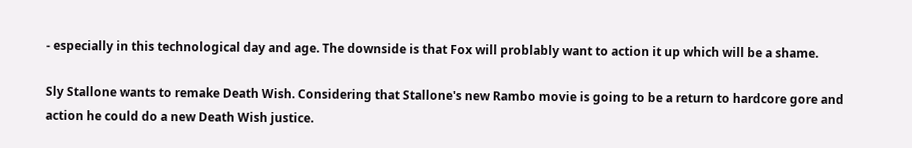- especially in this technological day and age. The downside is that Fox will problably want to action it up which will be a shame.

Sly Stallone wants to remake Death Wish. Considering that Stallone's new Rambo movie is going to be a return to hardcore gore and action he could do a new Death Wish justice.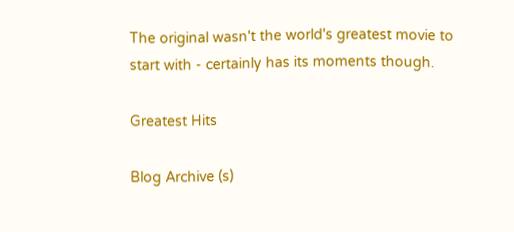The original wasn't the world's greatest movie to start with - certainly has its moments though.

Greatest Hits

Blog Archive (s)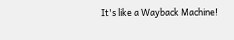It's like a Wayback Machine!